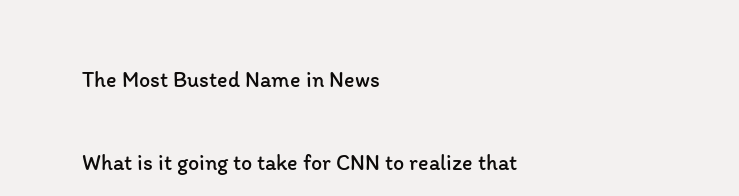The Most Busted Name in News

What is it going to take for CNN to realize that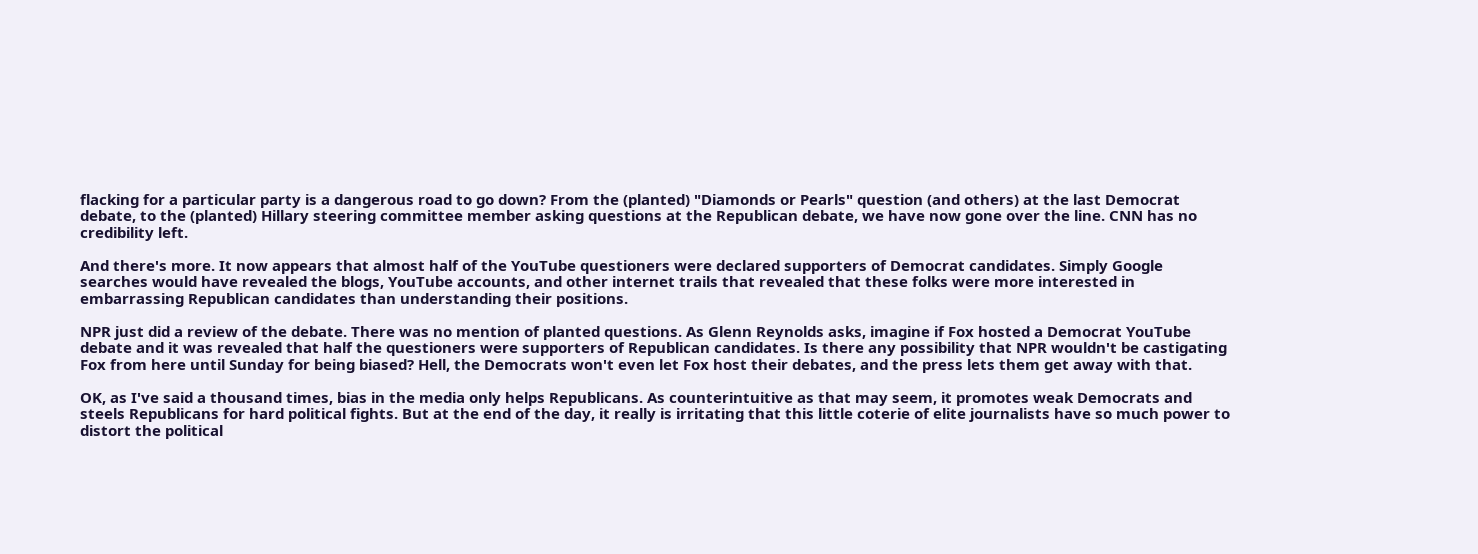flacking for a particular party is a dangerous road to go down? From the (planted) "Diamonds or Pearls" question (and others) at the last Democrat debate, to the (planted) Hillary steering committee member asking questions at the Republican debate, we have now gone over the line. CNN has no credibility left.

And there's more. It now appears that almost half of the YouTube questioners were declared supporters of Democrat candidates. Simply Google searches would have revealed the blogs, YouTube accounts, and other internet trails that revealed that these folks were more interested in embarrassing Republican candidates than understanding their positions.

NPR just did a review of the debate. There was no mention of planted questions. As Glenn Reynolds asks, imagine if Fox hosted a Democrat YouTube debate and it was revealed that half the questioners were supporters of Republican candidates. Is there any possibility that NPR wouldn't be castigating Fox from here until Sunday for being biased? Hell, the Democrats won't even let Fox host their debates, and the press lets them get away with that.

OK, as I've said a thousand times, bias in the media only helps Republicans. As counterintuitive as that may seem, it promotes weak Democrats and steels Republicans for hard political fights. But at the end of the day, it really is irritating that this little coterie of elite journalists have so much power to distort the political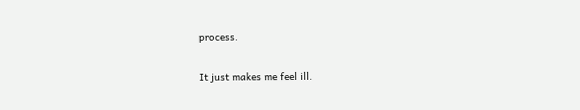process.

It just makes me feel ill.